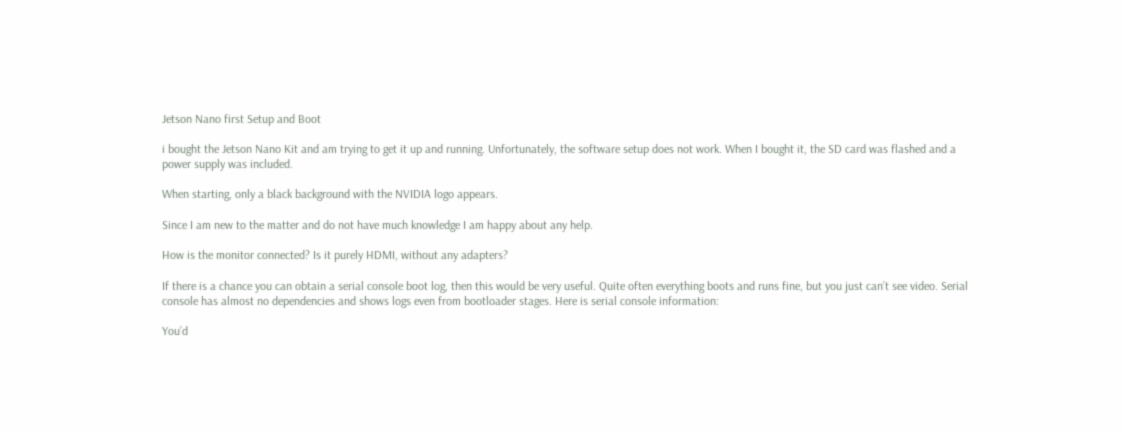Jetson Nano first Setup and Boot

i bought the Jetson Nano Kit and am trying to get it up and running. Unfortunately, the software setup does not work. When I bought it, the SD card was flashed and a power supply was included.

When starting, only a black background with the NVIDIA logo appears.

Since I am new to the matter and do not have much knowledge I am happy about any help.

How is the monitor connected? Is it purely HDMI, without any adapters?

If there is a chance you can obtain a serial console boot log, then this would be very useful. Quite often everything boots and runs fine, but you just can’t see video. Serial console has almost no dependencies and shows logs even from bootloader stages. Here is serial console information:

You’d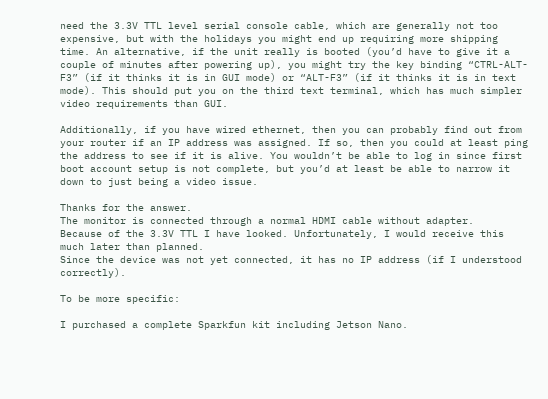need the 3.3V TTL level serial console cable, which are generally not too expensive, but with the holidays you might end up requiring more shipping time. An alternative, if the unit really is booted (you’d have to give it a couple of minutes after powering up), you might try the key binding “CTRL-ALT-F3” (if it thinks it is in GUI mode) or “ALT-F3” (if it thinks it is in text mode). This should put you on the third text terminal, which has much simpler video requirements than GUI.

Additionally, if you have wired ethernet, then you can probably find out from your router if an IP address was assigned. If so, then you could at least ping the address to see if it is alive. You wouldn’t be able to log in since first boot account setup is not complete, but you’d at least be able to narrow it down to just being a video issue.

Thanks for the answer.
The monitor is connected through a normal HDMI cable without adapter.
Because of the 3.3V TTL I have looked. Unfortunately, I would receive this much later than planned.
Since the device was not yet connected, it has no IP address (if I understood correctly).

To be more specific:

I purchased a complete Sparkfun kit including Jetson Nano.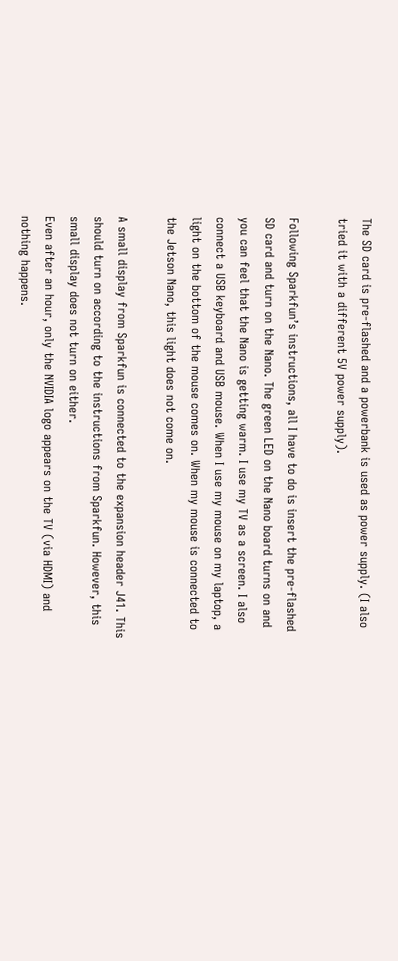The SD card is pre-flashed and a powerbank is used as power supply. (I also tried it with a different 5V power supply).

Following Sparkfun’s instructions, all I have to do is insert the pre-flashed SD card and turn on the Nano. The green LED on the Nano board turns on and you can feel that the Nano is getting warm. I use my TV as a screen. I also connect a USB keyboard and USB mouse. When I use my mouse on my laptop, a light on the bottom of the mouse comes on. When my mouse is connected to the Jetson Nano, this light does not come on.

A small display from Sparkfun is connected to the expansion header J41. This should turn on according to the instructions from Sparkfun. However, this small display does not turn on either.
Even after an hour, only the NVIDIA logo appears on the TV (via HDMI) and nothing happens.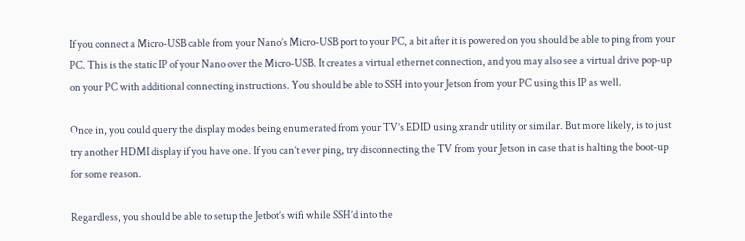If you connect a Micro-USB cable from your Nano’s Micro-USB port to your PC, a bit after it is powered on you should be able to ping from your PC. This is the static IP of your Nano over the Micro-USB. It creates a virtual ethernet connection, and you may also see a virtual drive pop-up on your PC with additional connecting instructions. You should be able to SSH into your Jetson from your PC using this IP as well.

Once in, you could query the display modes being enumerated from your TV’s EDID using xrandr utility or similar. But more likely, is to just try another HDMI display if you have one. If you can’t ever ping, try disconnecting the TV from your Jetson in case that is halting the boot-up for some reason.

Regardless, you should be able to setup the Jetbot’s wifi while SSH’d into the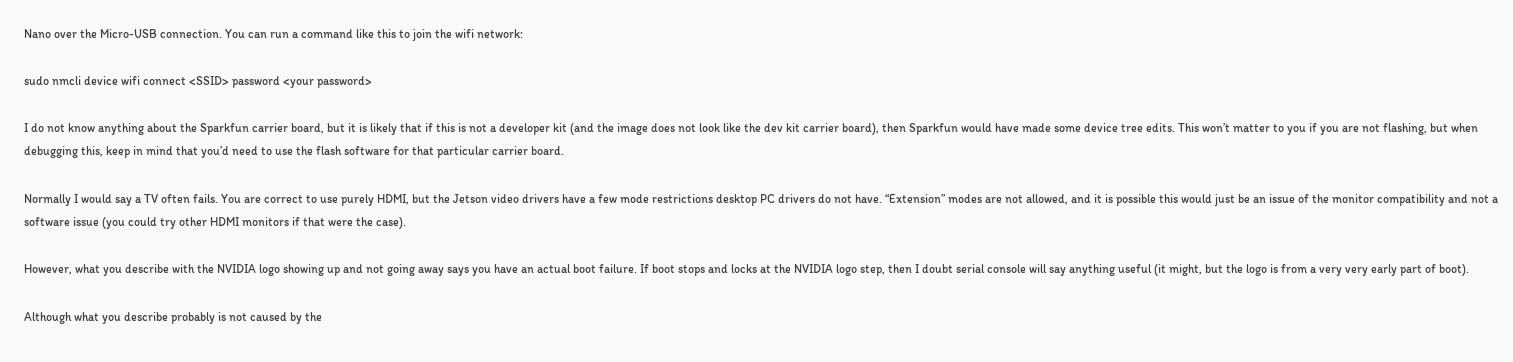Nano over the Micro-USB connection. You can run a command like this to join the wifi network:

sudo nmcli device wifi connect <SSID> password <your password>

I do not know anything about the Sparkfun carrier board, but it is likely that if this is not a developer kit (and the image does not look like the dev kit carrier board), then Sparkfun would have made some device tree edits. This won’t matter to you if you are not flashing, but when debugging this, keep in mind that you’d need to use the flash software for that particular carrier board.

Normally I would say a TV often fails. You are correct to use purely HDMI, but the Jetson video drivers have a few mode restrictions desktop PC drivers do not have. “Extension” modes are not allowed, and it is possible this would just be an issue of the monitor compatibility and not a software issue (you could try other HDMI monitors if that were the case).

However, what you describe with the NVIDIA logo showing up and not going away says you have an actual boot failure. If boot stops and locks at the NVIDIA logo step, then I doubt serial console will say anything useful (it might, but the logo is from a very very early part of boot).

Although what you describe probably is not caused by the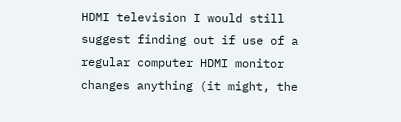HDMI television I would still suggest finding out if use of a regular computer HDMI monitor changes anything (it might, the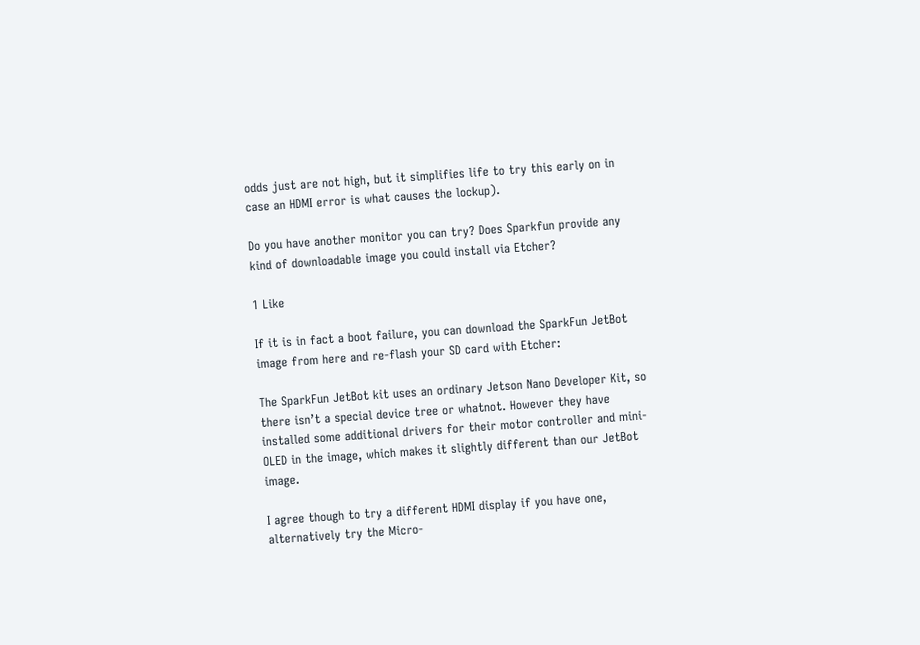odds just are not high, but it simplifies life to try this early on in case an HDMI error is what causes the lockup).

Do you have another monitor you can try? Does Sparkfun provide any kind of downloadable image you could install via Etcher?

1 Like

If it is in fact a boot failure, you can download the SparkFun JetBot image from here and re-flash your SD card with Etcher:

The SparkFun JetBot kit uses an ordinary Jetson Nano Developer Kit, so there isn’t a special device tree or whatnot. However they have installed some additional drivers for their motor controller and mini-OLED in the image, which makes it slightly different than our JetBot image.

I agree though to try a different HDMI display if you have one, alternatively try the Micro-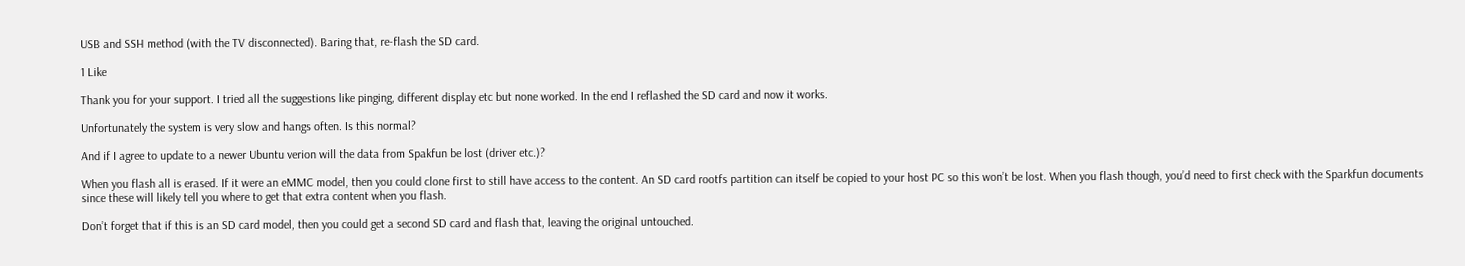USB and SSH method (with the TV disconnected). Baring that, re-flash the SD card.

1 Like

Thank you for your support. I tried all the suggestions like pinging, different display etc but none worked. In the end I reflashed the SD card and now it works.

Unfortunately the system is very slow and hangs often. Is this normal?

And if I agree to update to a newer Ubuntu verion will the data from Spakfun be lost (driver etc.)?

When you flash all is erased. If it were an eMMC model, then you could clone first to still have access to the content. An SD card rootfs partition can itself be copied to your host PC so this won’t be lost. When you flash though, you’d need to first check with the Sparkfun documents since these will likely tell you where to get that extra content when you flash.

Don’t forget that if this is an SD card model, then you could get a second SD card and flash that, leaving the original untouched.